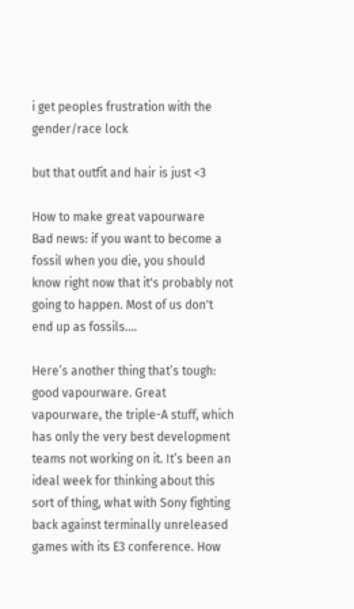i get peoples frustration with the gender/race lock

but that outfit and hair is just <3

How to make great vapourware
Bad news: if you want to become a fossil when you die, you should know right now that it's probably not going to happen. Most of us don't end up as fossils.…

Here’s another thing that’s tough: good vapourware. Great vapourware, the triple-A stuff, which has only the very best development teams not working on it. It’s been an ideal week for thinking about this sort of thing, what with Sony fighting back against terminally unreleased games with its E3 conference. How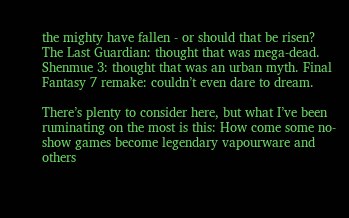the mighty have fallen - or should that be risen? The Last Guardian: thought that was mega-dead. Shenmue 3: thought that was an urban myth. Final Fantasy 7 remake: couldn’t even dare to dream.

There’s plenty to consider here, but what I’ve been ruminating on the most is this: How come some no-show games become legendary vapourware and others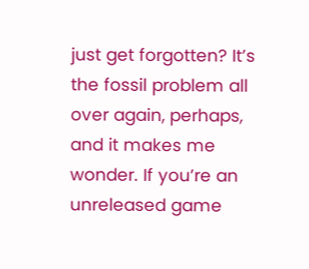just get forgotten? It’s the fossil problem all over again, perhaps, and it makes me wonder. If you’re an unreleased game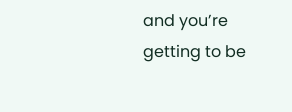and you’re getting to be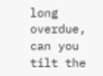long overdue, can you tilt the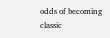odds of becoming classic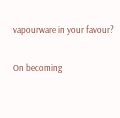vapourware in your favour?

On becoming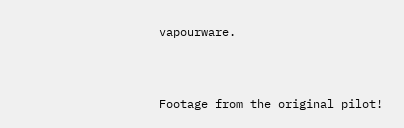vapourware.


Footage from the original pilot!